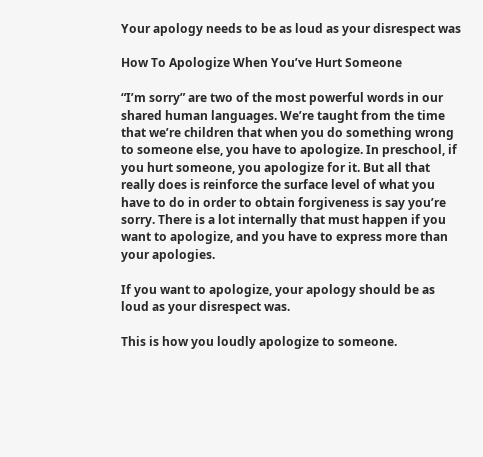Your apology needs to be as loud as your disrespect was

How To Apologize When You’ve Hurt Someone

“I’m sorry” are two of the most powerful words in our shared human languages. We’re taught from the time that we’re children that when you do something wrong to someone else, you have to apologize. In preschool, if you hurt someone, you apologize for it. But all that really does is reinforce the surface level of what you have to do in order to obtain forgiveness is say you’re sorry. There is a lot internally that must happen if you want to apologize, and you have to express more than your apologies.

If you want to apologize, your apology should be as loud as your disrespect was.

This is how you loudly apologize to someone.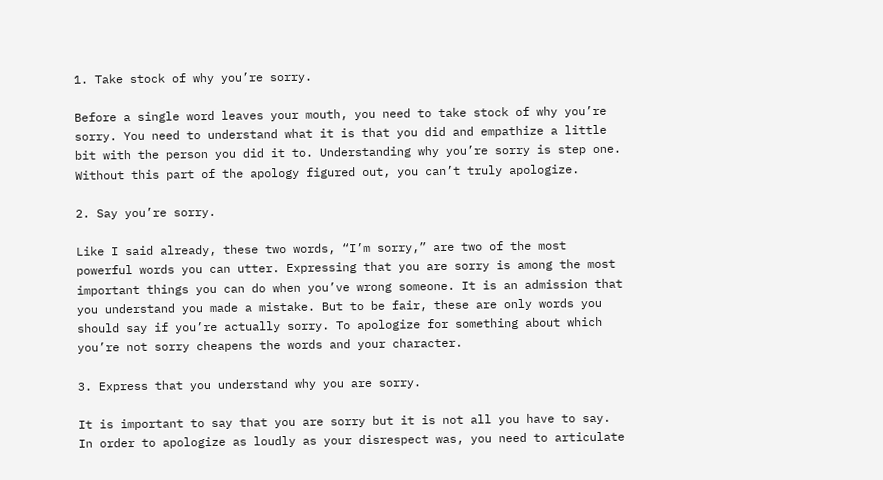1. Take stock of why you’re sorry.

Before a single word leaves your mouth, you need to take stock of why you’re sorry. You need to understand what it is that you did and empathize a little bit with the person you did it to. Understanding why you’re sorry is step one. Without this part of the apology figured out, you can’t truly apologize.

2. Say you’re sorry.

Like I said already, these two words, “I’m sorry,” are two of the most powerful words you can utter. Expressing that you are sorry is among the most important things you can do when you’ve wrong someone. It is an admission that you understand you made a mistake. But to be fair, these are only words you should say if you’re actually sorry. To apologize for something about which you’re not sorry cheapens the words and your character.

3. Express that you understand why you are sorry.

It is important to say that you are sorry but it is not all you have to say. In order to apologize as loudly as your disrespect was, you need to articulate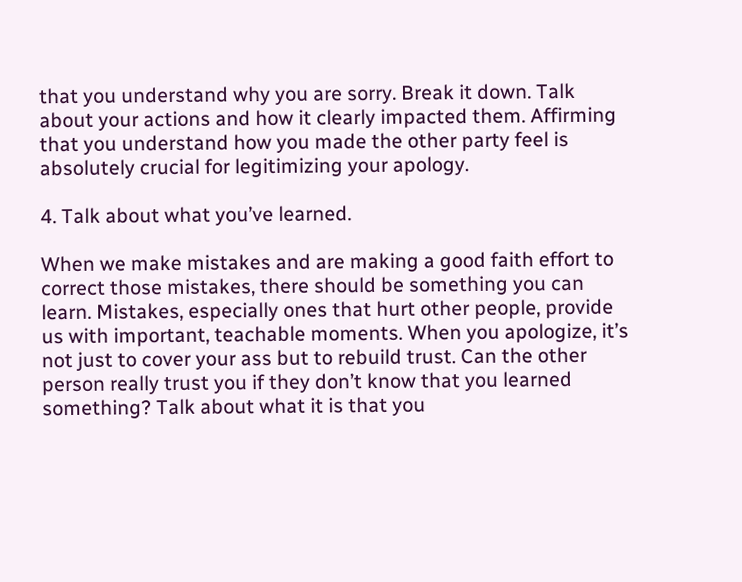that you understand why you are sorry. Break it down. Talk about your actions and how it clearly impacted them. Affirming that you understand how you made the other party feel is absolutely crucial for legitimizing your apology.

4. Talk about what you’ve learned.

When we make mistakes and are making a good faith effort to correct those mistakes, there should be something you can learn. Mistakes, especially ones that hurt other people, provide us with important, teachable moments. When you apologize, it’s not just to cover your ass but to rebuild trust. Can the other person really trust you if they don’t know that you learned something? Talk about what it is that you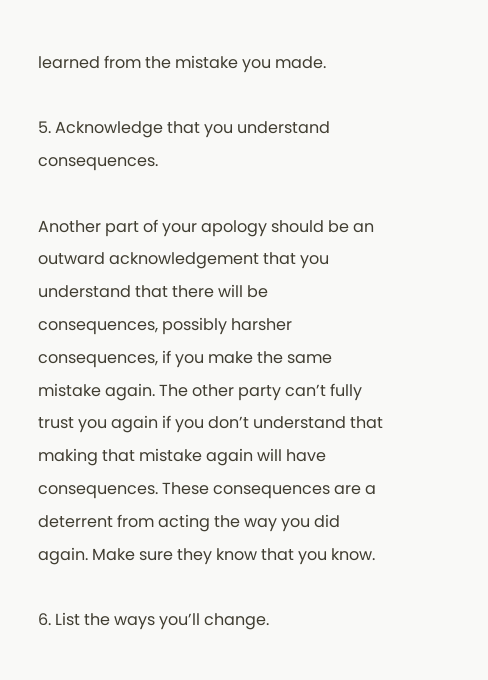learned from the mistake you made.

5. Acknowledge that you understand consequences.

Another part of your apology should be an outward acknowledgement that you understand that there will be consequences, possibly harsher consequences, if you make the same mistake again. The other party can’t fully trust you again if you don’t understand that making that mistake again will have consequences. These consequences are a deterrent from acting the way you did again. Make sure they know that you know.

6. List the ways you’ll change.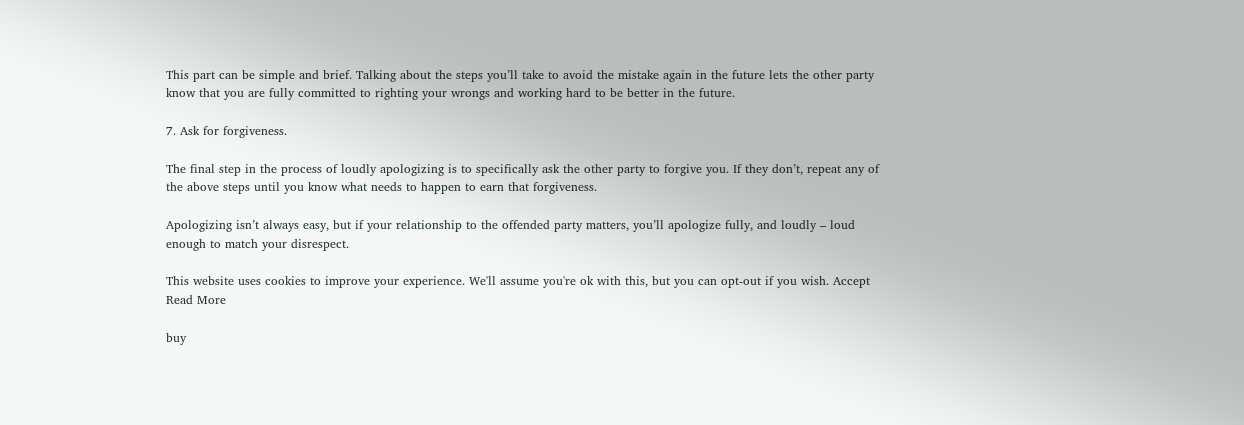This part can be simple and brief. Talking about the steps you’ll take to avoid the mistake again in the future lets the other party know that you are fully committed to righting your wrongs and working hard to be better in the future.

7. Ask for forgiveness.

The final step in the process of loudly apologizing is to specifically ask the other party to forgive you. If they don’t, repeat any of the above steps until you know what needs to happen to earn that forgiveness.

Apologizing isn’t always easy, but if your relationship to the offended party matters, you’ll apologize fully, and loudly – loud enough to match your disrespect.

This website uses cookies to improve your experience. We'll assume you're ok with this, but you can opt-out if you wish. Accept Read More

buy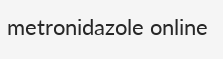metronidazole online